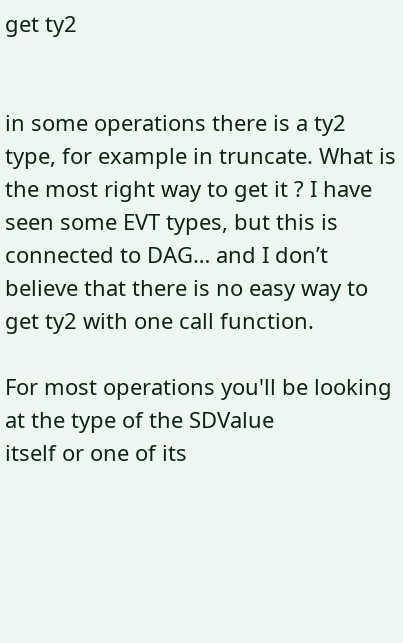get ty2


in some operations there is a ty2 type, for example in truncate. What is the most right way to get it ? I have seen some EVT types, but this is connected to DAG… and I don’t believe that there is no easy way to get ty2 with one call function.

For most operations you'll be looking at the type of the SDValue
itself or one of its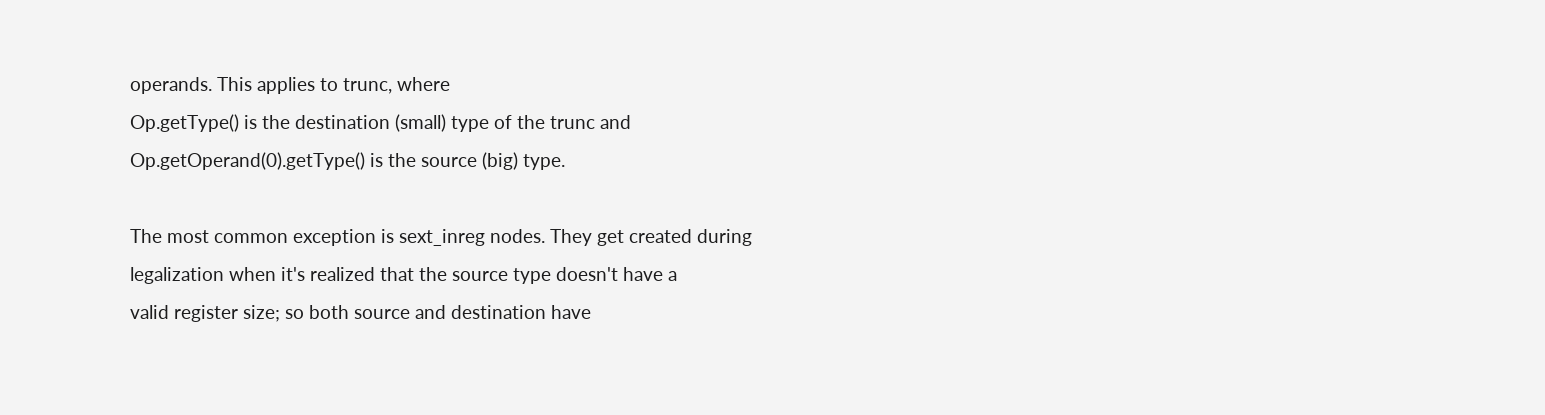operands. This applies to trunc, where
Op.getType() is the destination (small) type of the trunc and
Op.getOperand(0).getType() is the source (big) type.

The most common exception is sext_inreg nodes. They get created during
legalization when it's realized that the source type doesn't have a
valid register size; so both source and destination have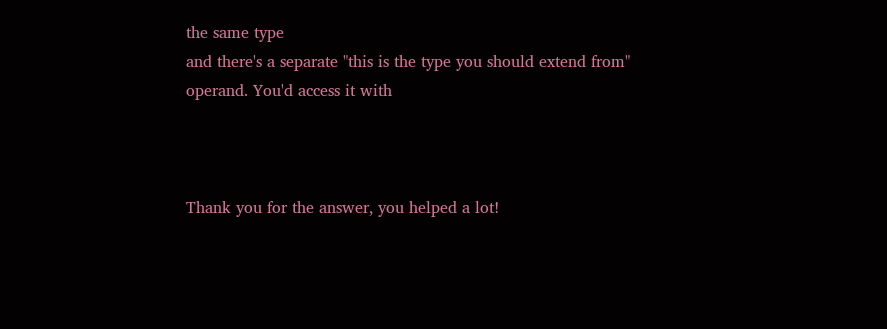the same type
and there's a separate "this is the type you should extend from"
operand. You'd access it with



Thank you for the answer, you helped a lot!